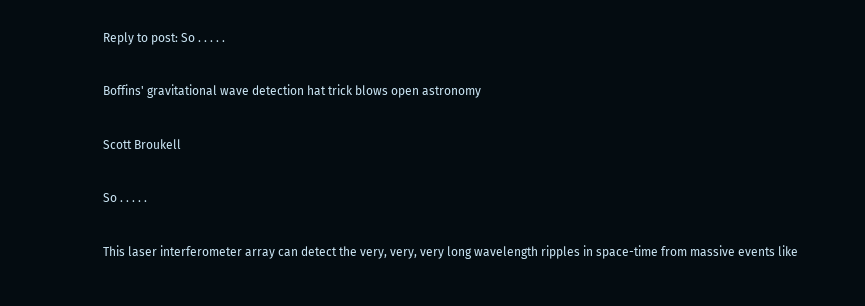Reply to post: So . . . . .

Boffins' gravitational wave detection hat trick blows open astronomy

Scott Broukell

So . . . . .

This laser interferometer array can detect the very, very, very long wavelength ripples in space-time from massive events like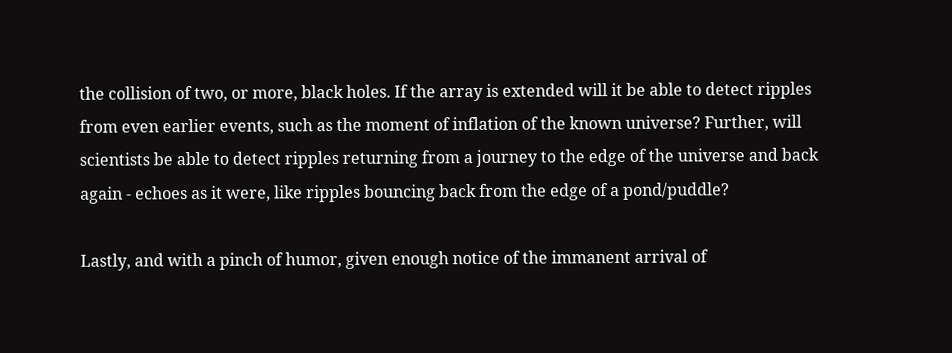the collision of two, or more, black holes. If the array is extended will it be able to detect ripples from even earlier events, such as the moment of inflation of the known universe? Further, will scientists be able to detect ripples returning from a journey to the edge of the universe and back again - echoes as it were, like ripples bouncing back from the edge of a pond/puddle?

Lastly, and with a pinch of humor, given enough notice of the immanent arrival of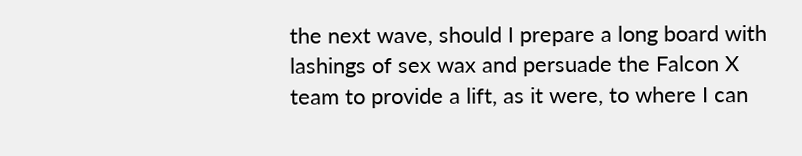the next wave, should I prepare a long board with lashings of sex wax and persuade the Falcon X team to provide a lift, as it were, to where I can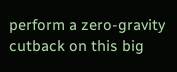perform a zero-gravity cutback on this big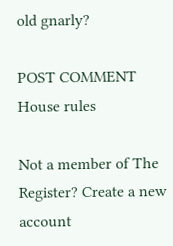old gnarly?

POST COMMENT House rules

Not a member of The Register? Create a new account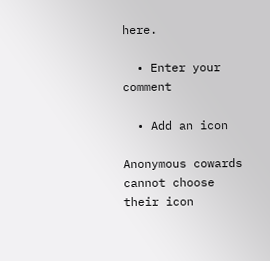here.

  • Enter your comment

  • Add an icon

Anonymous cowards cannot choose their icon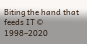Biting the hand that feeds IT © 1998–2020